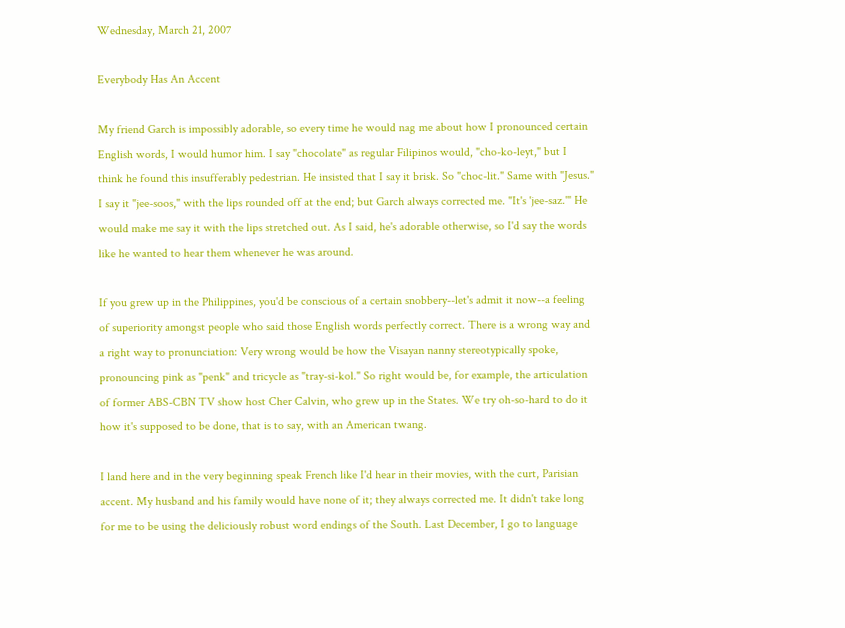Wednesday, March 21, 2007

Everybody Has An Accent

My friend Garch is impossibly adorable, so every time he would nag me about how I pronounced certain English words, I would humor him. I say "chocolate" as regular Filipinos would, "cho-ko-leyt," but I think he found this insufferably pedestrian. He insisted that I say it brisk. So "choc-lit." Same with "Jesus." I say it "jee-soos," with the lips rounded off at the end; but Garch always corrected me. "It's 'jee-saz.'" He would make me say it with the lips stretched out. As I said, he's adorable otherwise, so I'd say the words like he wanted to hear them whenever he was around.

If you grew up in the Philippines, you'd be conscious of a certain snobbery--let's admit it now--a feeling of superiority amongst people who said those English words perfectly correct. There is a wrong way and a right way to pronunciation: Very wrong would be how the Visayan nanny stereotypically spoke, pronouncing pink as "penk" and tricycle as "tray-si-kol." So right would be, for example, the articulation of former ABS-CBN TV show host Cher Calvin, who grew up in the States. We try oh-so-hard to do it how it's supposed to be done, that is to say, with an American twang.

I land here and in the very beginning speak French like I'd hear in their movies, with the curt, Parisian accent. My husband and his family would have none of it; they always corrected me. It didn't take long for me to be using the deliciously robust word endings of the South. Last December, I go to language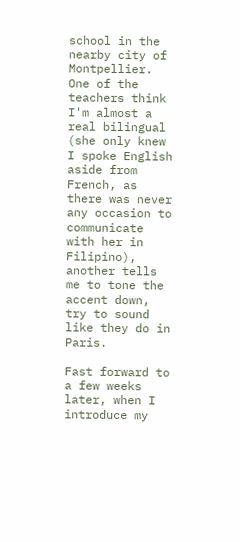school in the nearby city of Montpellier. One of the teachers think I'm almost a real bilingual (she only knew I spoke English aside from French, as there was never any occasion to communicate with her in Filipino), another tells me to tone the accent down, try to sound like they do in Paris.

Fast forward to a few weeks later, when I introduce my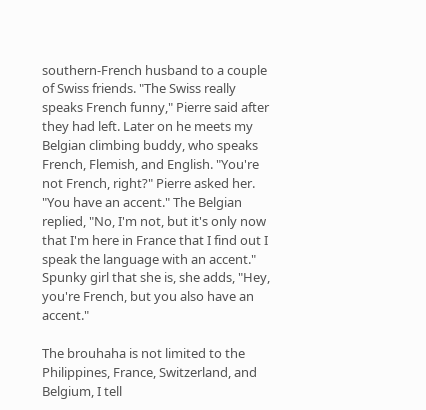southern-French husband to a couple of Swiss friends. "The Swiss really speaks French funny," Pierre said after they had left. Later on he meets my Belgian climbing buddy, who speaks French, Flemish, and English. "You're not French, right?" Pierre asked her. "You have an accent." The Belgian replied, "No, I'm not, but it's only now that I'm here in France that I find out I speak the language with an accent." Spunky girl that she is, she adds, "Hey, you're French, but you also have an accent."

The brouhaha is not limited to the Philippines, France, Switzerland, and Belgium, I tell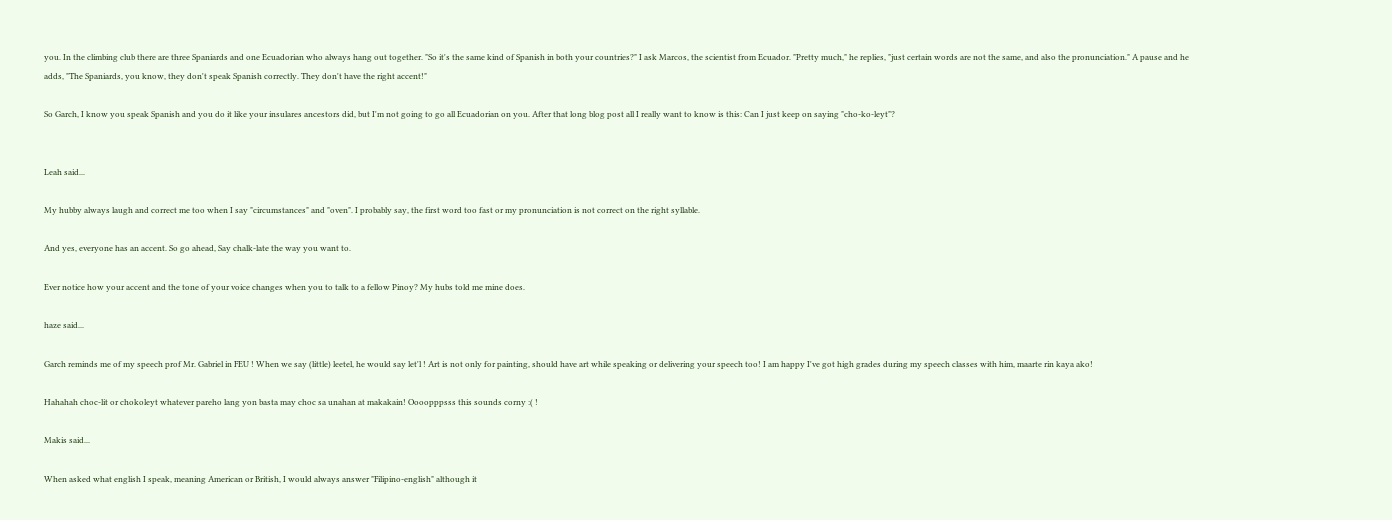you. In the climbing club there are three Spaniards and one Ecuadorian who always hang out together. "So it's the same kind of Spanish in both your countries?" I ask Marcos, the scientist from Ecuador. "Pretty much," he replies, "just certain words are not the same, and also the pronunciation." A pause and he adds, "The Spaniards, you know, they don't speak Spanish correctly. They don't have the right accent!"

So Garch, I know you speak Spanish and you do it like your insulares ancestors did, but I'm not going to go all Ecuadorian on you. After that long blog post all I really want to know is this: Can I just keep on saying "cho-ko-leyt"?


Leah said...

My hubby always laugh and correct me too when I say "circumstances" and "oven". I probably say, the first word too fast or my pronunciation is not correct on the right syllable.

And yes, everyone has an accent. So go ahead, Say chalk-late the way you want to.

Ever notice how your accent and the tone of your voice changes when you to talk to a fellow Pinoy? My hubs told me mine does.

haze said...

Garch reminds me of my speech prof Mr. Gabriel in FEU ! When we say (little) leetel, he would say let'l ! Art is not only for painting, should have art while speaking or delivering your speech too! I am happy I've got high grades during my speech classes with him, maarte rin kaya ako!

Hahahah choc-lit or chokoleyt whatever pareho lang yon basta may choc sa unahan at makakain! Oooopppsss this sounds corny :( !

Makis said...

When asked what english I speak, meaning American or British, I would always answer "Filipino-english" although it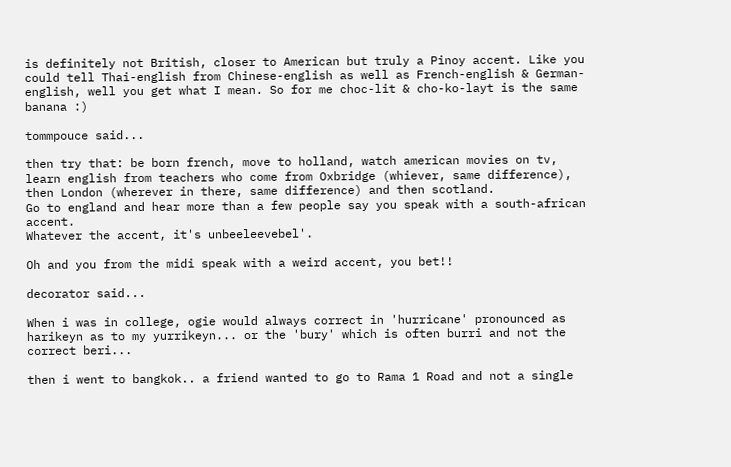is definitely not British, closer to American but truly a Pinoy accent. Like you could tell Thai-english from Chinese-english as well as French-english & German-english, well you get what I mean. So for me choc-lit & cho-ko-layt is the same banana :)

tommpouce said...

then try that: be born french, move to holland, watch american movies on tv, learn english from teachers who come from Oxbridge (whiever, same difference), then London (wherever in there, same difference) and then scotland.
Go to england and hear more than a few people say you speak with a south-african accent.
Whatever the accent, it's unbeeleevebel'.

Oh and you from the midi speak with a weird accent, you bet!!

decorator said...

When i was in college, ogie would always correct in 'hurricane' pronounced as harikeyn as to my yurrikeyn... or the 'bury' which is often burri and not the correct beri...

then i went to bangkok.. a friend wanted to go to Rama 1 Road and not a single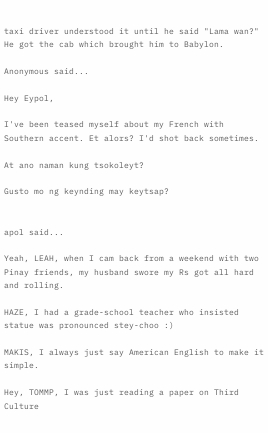taxi driver understood it until he said "Lama wan?" He got the cab which brought him to Babylon.

Anonymous said...

Hey Eypol,

I've been teased myself about my French with Southern accent. Et alors? I'd shot back sometimes.

At ano naman kung tsokoleyt?

Gusto mo ng keynding may keytsap?


apol said...

Yeah, LEAH, when I cam back from a weekend with two Pinay friends, my husband swore my Rs got all hard and rolling.

HAZE, I had a grade-school teacher who insisted statue was pronounced stey-choo :)

MAKIS, I always just say American English to make it simple.

Hey, TOMMP, I was just reading a paper on Third Culture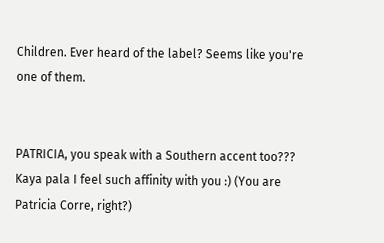Children. Ever heard of the label? Seems like you're one of them.


PATRICIA, you speak with a Southern accent too??? Kaya pala I feel such affinity with you :) (You are Patricia Corre, right?)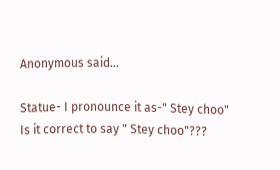Anonymous said...

Statue- I pronounce it as-" Stey choo"
Is it correct to say " Stey choo"???